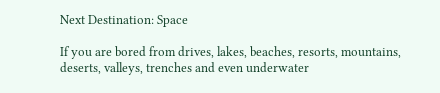Next Destination: Space

If you are bored from drives, lakes, beaches, resorts, mountains, deserts, valleys, trenches and even underwater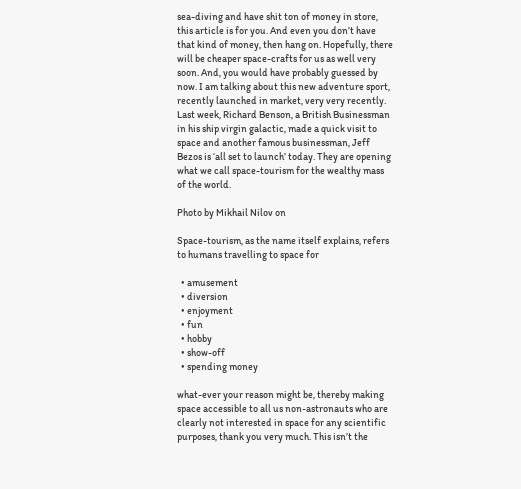sea-diving and have shit ton of money in store, this article is for you. And even you don’t have that kind of money, then hang on. Hopefully, there will be cheaper space-crafts for us as well very soon. And, you would have probably guessed by now. I am talking about this new adventure sport, recently launched in market, very very recently. Last week, Richard Benson, a British Businessman in his ship virgin galactic, made a quick visit to space and another famous businessman, Jeff Bezos is ‘all set to launch’ today. They are opening what we call space-tourism for the wealthy mass of the world.

Photo by Mikhail Nilov on

Space-tourism, as the name itself explains, refers to humans travelling to space for

  • amusement
  • diversion
  • enjoyment
  • fun
  • hobby
  • show-off
  • spending money

what-ever your reason might be, thereby making space accessible to all us non-astronauts who are clearly not interested in space for any scientific purposes, thank you very much. This isn’t the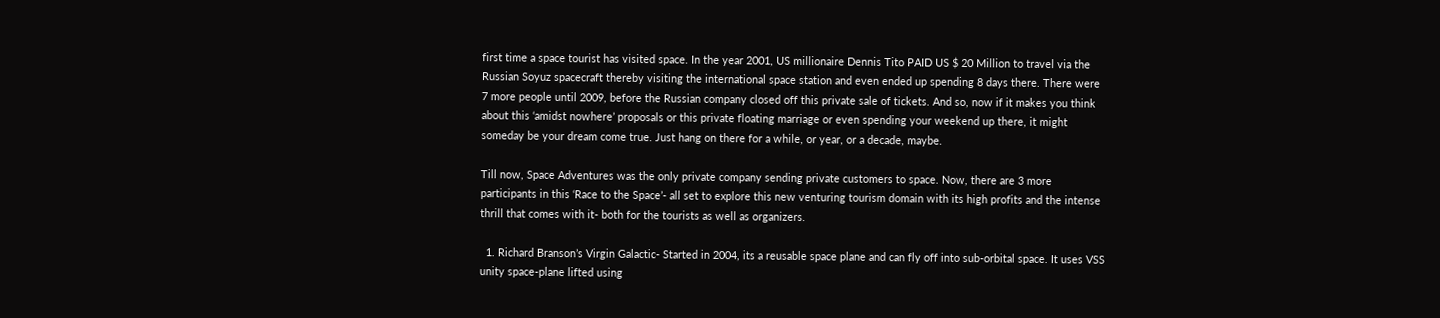first time a space tourist has visited space. In the year 2001, US millionaire Dennis Tito PAID US $ 20 Million to travel via the Russian Soyuz spacecraft thereby visiting the international space station and even ended up spending 8 days there. There were 7 more people until 2009, before the Russian company closed off this private sale of tickets. And so, now if it makes you think about this ‘amidst nowhere’ proposals or this private floating marriage or even spending your weekend up there, it might someday be your dream come true. Just hang on there for a while, or year, or a decade, maybe.

Till now, Space Adventures was the only private company sending private customers to space. Now, there are 3 more participants in this ‘Race to the Space’- all set to explore this new venturing tourism domain with its high profits and the intense thrill that comes with it- both for the tourists as well as organizers.

  1. Richard Branson’s Virgin Galactic- Started in 2004, its a reusable space plane and can fly off into sub-orbital space. It uses VSS unity space-plane lifted using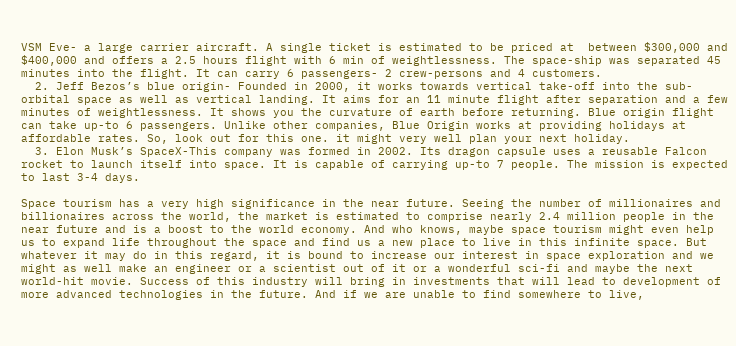VSM Eve- a large carrier aircraft. A single ticket is estimated to be priced at  between $300,000 and $400,000 and offers a 2.5 hours flight with 6 min of weightlessness. The space-ship was separated 45 minutes into the flight. It can carry 6 passengers- 2 crew-persons and 4 customers.
  2. Jeff Bezos’s blue origin- Founded in 2000, it works towards vertical take-off into the sub-orbital space as well as vertical landing. It aims for an 11 minute flight after separation and a few minutes of weightlessness. It shows you the curvature of earth before returning. Blue origin flight can take up-to 6 passengers. Unlike other companies, Blue Origin works at providing holidays at affordable rates. So, look out for this one. it might very well plan your next holiday.
  3. Elon Musk’s SpaceX-This company was formed in 2002. Its dragon capsule uses a reusable Falcon rocket to launch itself into space. It is capable of carrying up-to 7 people. The mission is expected to last 3-4 days.

Space tourism has a very high significance in the near future. Seeing the number of millionaires and billionaires across the world, the market is estimated to comprise nearly 2.4 million people in the near future and is a boost to the world economy. And who knows, maybe space tourism might even help us to expand life throughout the space and find us a new place to live in this infinite space. But whatever it may do in this regard, it is bound to increase our interest in space exploration and we might as well make an engineer or a scientist out of it or a wonderful sci-fi and maybe the next world-hit movie. Success of this industry will bring in investments that will lead to development of more advanced technologies in the future. And if we are unable to find somewhere to live,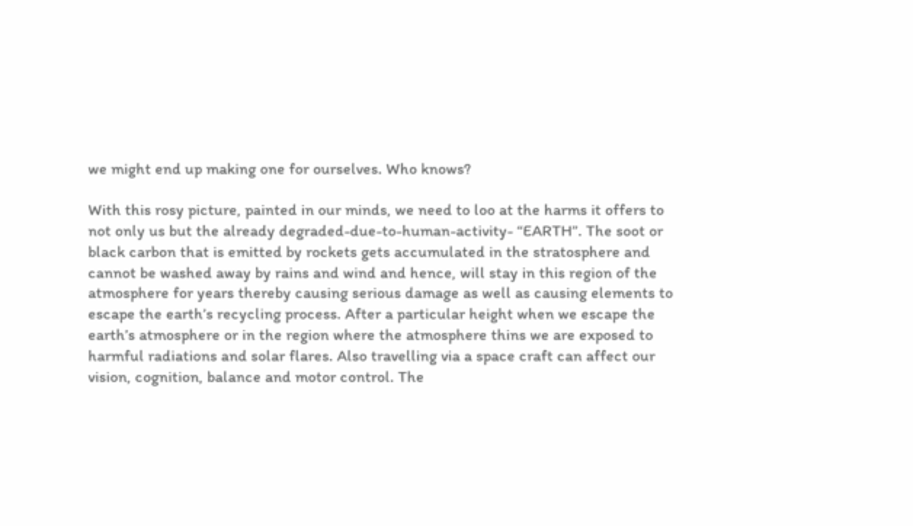we might end up making one for ourselves. Who knows?

With this rosy picture, painted in our minds, we need to loo at the harms it offers to not only us but the already degraded-due-to-human-activity- “EARTH”. The soot or black carbon that is emitted by rockets gets accumulated in the stratosphere and cannot be washed away by rains and wind and hence, will stay in this region of the atmosphere for years thereby causing serious damage as well as causing elements to escape the earth’s recycling process. After a particular height when we escape the earth’s atmosphere or in the region where the atmosphere thins we are exposed to harmful radiations and solar flares. Also travelling via a space craft can affect our vision, cognition, balance and motor control. The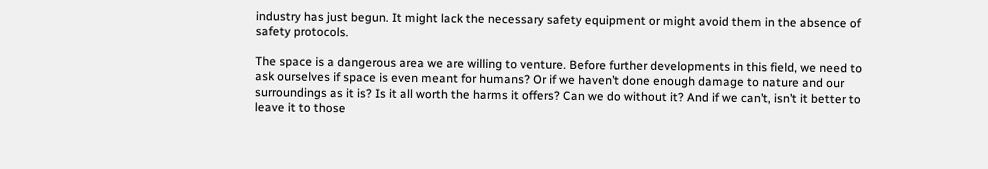industry has just begun. It might lack the necessary safety equipment or might avoid them in the absence of safety protocols.

The space is a dangerous area we are willing to venture. Before further developments in this field, we need to ask ourselves if space is even meant for humans? Or if we haven’t done enough damage to nature and our surroundings as it is? Is it all worth the harms it offers? Can we do without it? And if we can’t, isn’t it better to leave it to those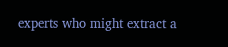experts who might extract a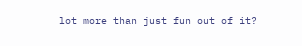lot more than just fun out of it?